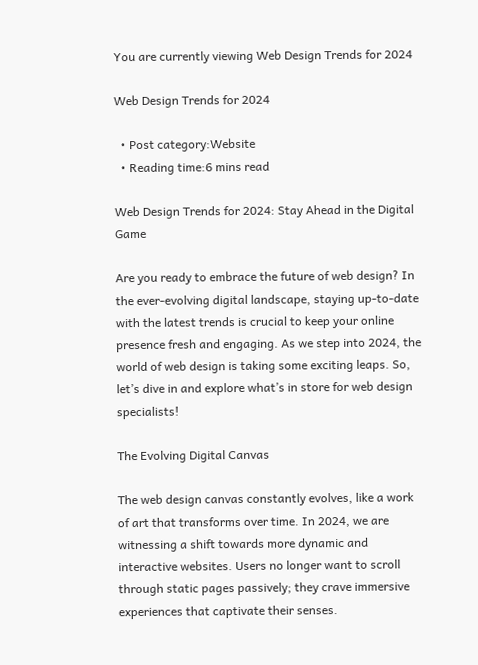You are currently viewing Web Design Trends for 2024

Web Design Trends for 2024

  • Post category:Website
  • Reading time:6 mins read

Web Design Trends for 2024: Stay Ahead in the Digital Game

Are you ready to embrace the future of web design? In the ever-evolving digital landscape, staying up-to-date with the latest trends is crucial to keep your online presence fresh and engaging. As we step into 2024, the world of web design is taking some exciting leaps. So, let’s dive in and explore what’s in store for web design specialists!

The Evolving Digital Canvas

The web design canvas constantly evolves, like a work of art that transforms over time. In 2024, we are witnessing a shift towards more dynamic and interactive websites. Users no longer want to scroll through static pages passively; they crave immersive experiences that captivate their senses.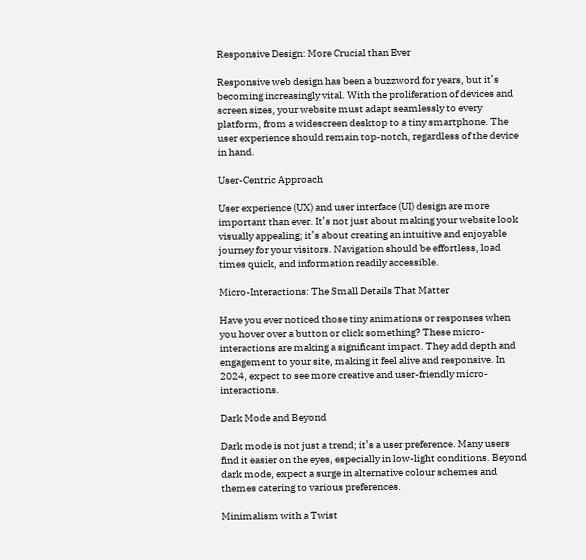Responsive Design: More Crucial than Ever

Responsive web design has been a buzzword for years, but it’s becoming increasingly vital. With the proliferation of devices and screen sizes, your website must adapt seamlessly to every platform, from a widescreen desktop to a tiny smartphone. The user experience should remain top-notch, regardless of the device in hand.

User-Centric Approach

User experience (UX) and user interface (UI) design are more important than ever. It’s not just about making your website look visually appealing; it’s about creating an intuitive and enjoyable journey for your visitors. Navigation should be effortless, load times quick, and information readily accessible.

Micro-Interactions: The Small Details That Matter

Have you ever noticed those tiny animations or responses when you hover over a button or click something? These micro-interactions are making a significant impact. They add depth and engagement to your site, making it feel alive and responsive. In 2024, expect to see more creative and user-friendly micro-interactions.

Dark Mode and Beyond

Dark mode is not just a trend; it’s a user preference. Many users find it easier on the eyes, especially in low-light conditions. Beyond dark mode, expect a surge in alternative colour schemes and themes catering to various preferences.

Minimalism with a Twist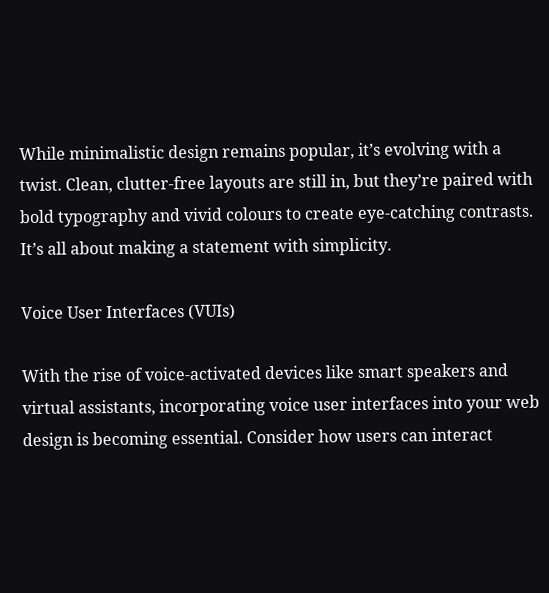While minimalistic design remains popular, it’s evolving with a twist. Clean, clutter-free layouts are still in, but they’re paired with bold typography and vivid colours to create eye-catching contrasts. It’s all about making a statement with simplicity.

Voice User Interfaces (VUIs)

With the rise of voice-activated devices like smart speakers and virtual assistants, incorporating voice user interfaces into your web design is becoming essential. Consider how users can interact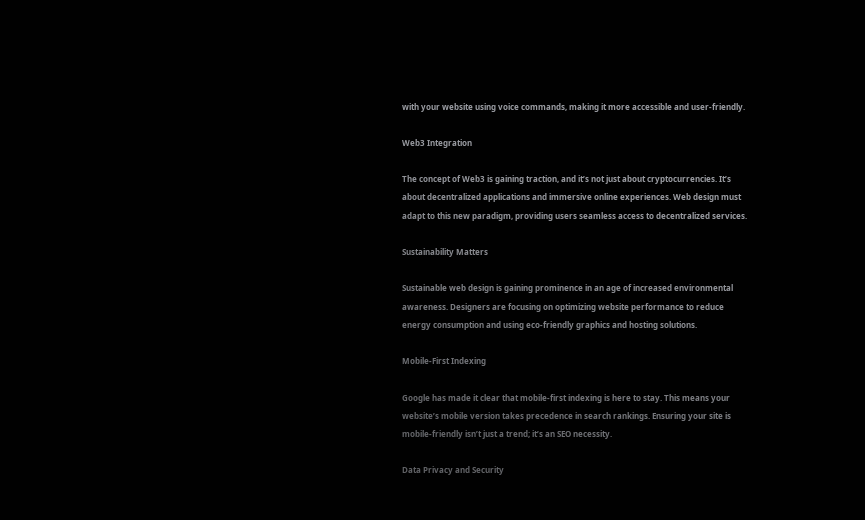with your website using voice commands, making it more accessible and user-friendly.

Web3 Integration

The concept of Web3 is gaining traction, and it’s not just about cryptocurrencies. It’s about decentralized applications and immersive online experiences. Web design must adapt to this new paradigm, providing users seamless access to decentralized services.

Sustainability Matters

Sustainable web design is gaining prominence in an age of increased environmental awareness. Designers are focusing on optimizing website performance to reduce energy consumption and using eco-friendly graphics and hosting solutions.

Mobile-First Indexing

Google has made it clear that mobile-first indexing is here to stay. This means your website’s mobile version takes precedence in search rankings. Ensuring your site is mobile-friendly isn’t just a trend; it’s an SEO necessity.

Data Privacy and Security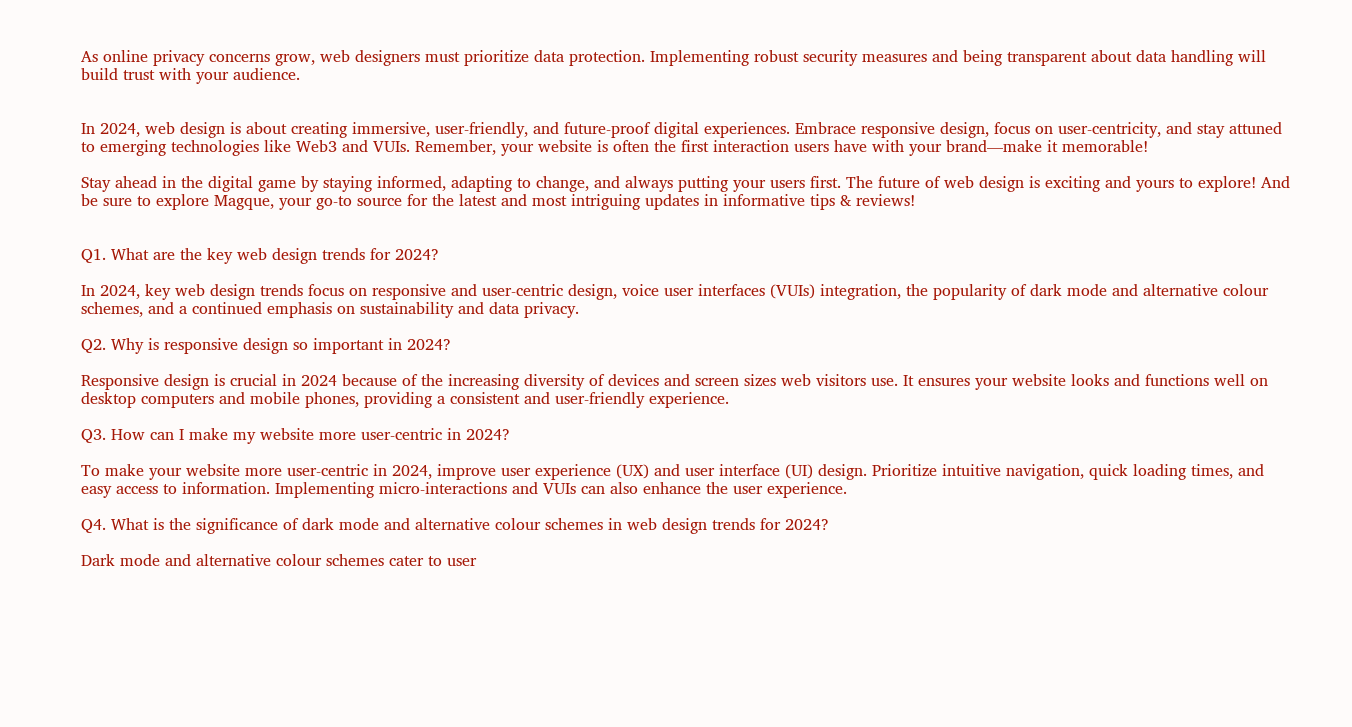As online privacy concerns grow, web designers must prioritize data protection. Implementing robust security measures and being transparent about data handling will build trust with your audience.


In 2024, web design is about creating immersive, user-friendly, and future-proof digital experiences. Embrace responsive design, focus on user-centricity, and stay attuned to emerging technologies like Web3 and VUIs. Remember, your website is often the first interaction users have with your brand—make it memorable!

Stay ahead in the digital game by staying informed, adapting to change, and always putting your users first. The future of web design is exciting and yours to explore! And be sure to explore Magque, your go-to source for the latest and most intriguing updates in informative tips & reviews!


Q1. What are the key web design trends for 2024?

In 2024, key web design trends focus on responsive and user-centric design, voice user interfaces (VUIs) integration, the popularity of dark mode and alternative colour schemes, and a continued emphasis on sustainability and data privacy.

Q2. Why is responsive design so important in 2024?

Responsive design is crucial in 2024 because of the increasing diversity of devices and screen sizes web visitors use. It ensures your website looks and functions well on desktop computers and mobile phones, providing a consistent and user-friendly experience.

Q3. How can I make my website more user-centric in 2024?

To make your website more user-centric in 2024, improve user experience (UX) and user interface (UI) design. Prioritize intuitive navigation, quick loading times, and easy access to information. Implementing micro-interactions and VUIs can also enhance the user experience.

Q4. What is the significance of dark mode and alternative colour schemes in web design trends for 2024?

Dark mode and alternative colour schemes cater to user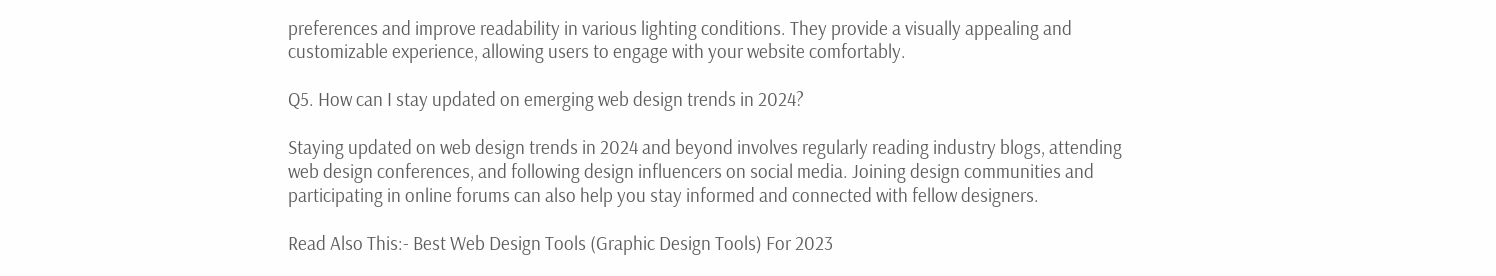preferences and improve readability in various lighting conditions. They provide a visually appealing and customizable experience, allowing users to engage with your website comfortably.

Q5. How can I stay updated on emerging web design trends in 2024?

Staying updated on web design trends in 2024 and beyond involves regularly reading industry blogs, attending web design conferences, and following design influencers on social media. Joining design communities and participating in online forums can also help you stay informed and connected with fellow designers.

Read Also This:- Best Web Design Tools (Graphic Design Tools) For 2023